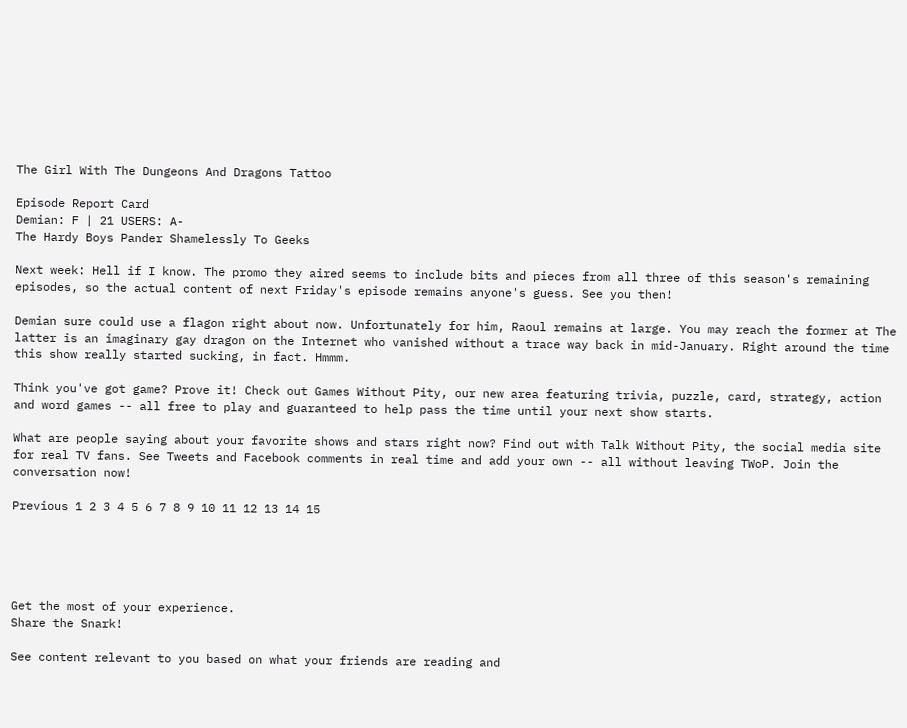The Girl With The Dungeons And Dragons Tattoo

Episode Report Card
Demian: F | 21 USERS: A-
The Hardy Boys Pander Shamelessly To Geeks

Next week: Hell if I know. The promo they aired seems to include bits and pieces from all three of this season's remaining episodes, so the actual content of next Friday's episode remains anyone's guess. See you then!

Demian sure could use a flagon right about now. Unfortunately for him, Raoul remains at large. You may reach the former at The latter is an imaginary gay dragon on the Internet who vanished without a trace way back in mid-January. Right around the time this show really started sucking, in fact. Hmmm.

Think you've got game? Prove it! Check out Games Without Pity, our new area featuring trivia, puzzle, card, strategy, action and word games -- all free to play and guaranteed to help pass the time until your next show starts.

What are people saying about your favorite shows and stars right now? Find out with Talk Without Pity, the social media site for real TV fans. See Tweets and Facebook comments in real time and add your own -- all without leaving TWoP. Join the conversation now!

Previous 1 2 3 4 5 6 7 8 9 10 11 12 13 14 15





Get the most of your experience.
Share the Snark!

See content relevant to you based on what your friends are reading and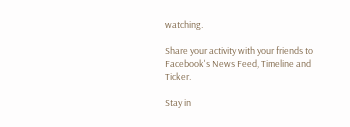watching.

Share your activity with your friends to Facebook's News Feed, Timeline and Ticker.

Stay in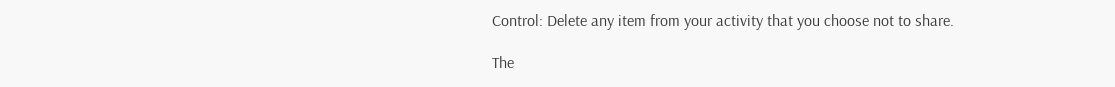Control: Delete any item from your activity that you choose not to share.

The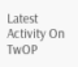Latest Activity On TwOP